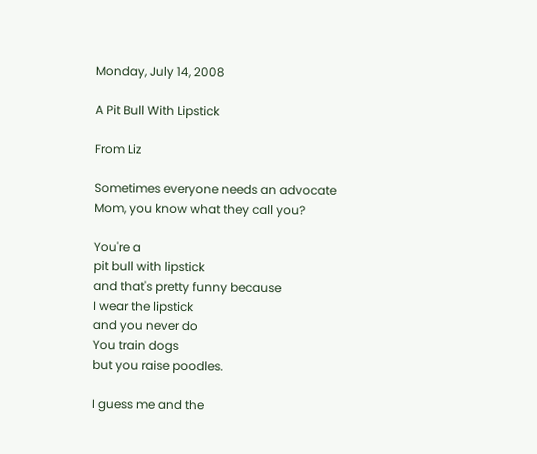Monday, July 14, 2008

A Pit Bull With Lipstick

From Liz

Sometimes everyone needs an advocate
Mom, you know what they call you?

You're a
pit bull with lipstick
and that's pretty funny because
I wear the lipstick
and you never do
You train dogs
but you raise poodles.

I guess me and the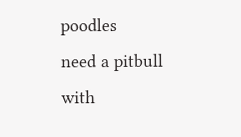poodles
need a pitbull
with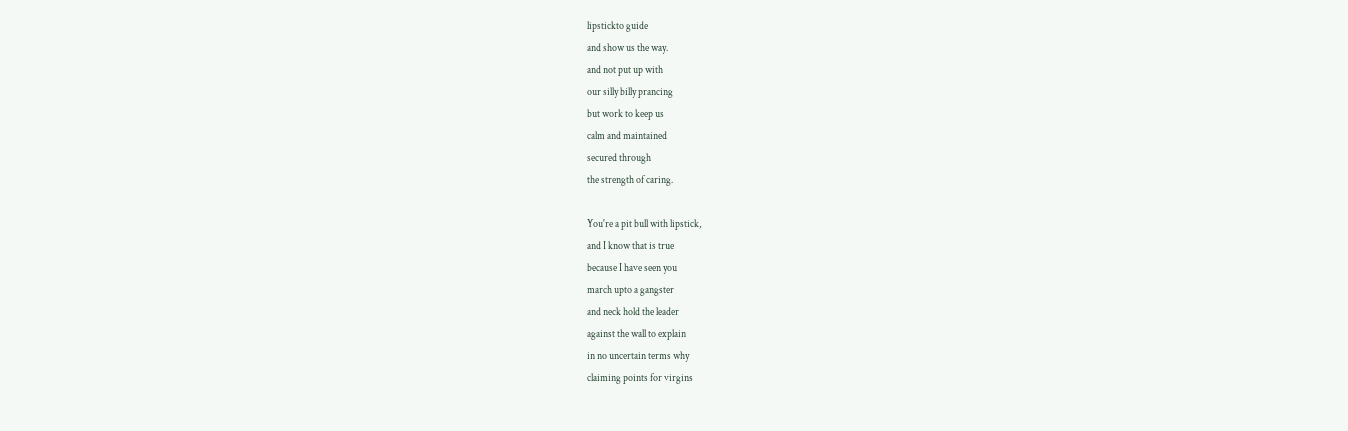lipstickto guide
and show us the way.
and not put up with
our silly billy prancing
but work to keep us
calm and maintained
secured through
the strength of caring.

You're a pit bull with lipstick,
and I know that is true
because I have seen you
march upto a gangster
and neck hold the leader
against the wall to explain
in no uncertain terms why
claiming points for virgins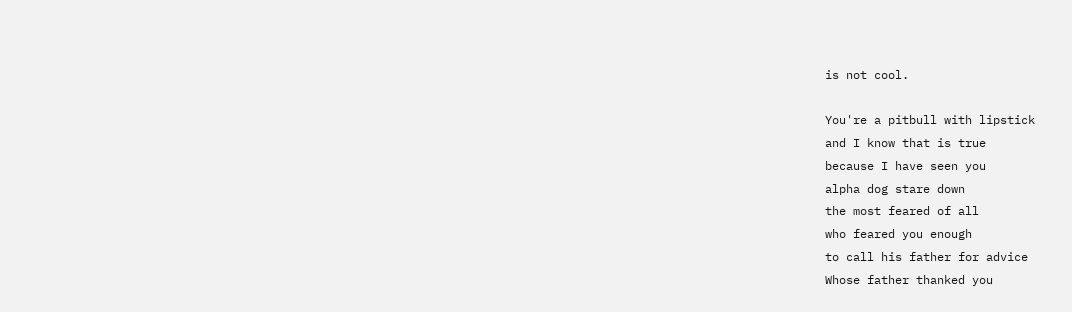is not cool.

You're a pitbull with lipstick
and I know that is true
because I have seen you
alpha dog stare down
the most feared of all
who feared you enough
to call his father for advice
Whose father thanked you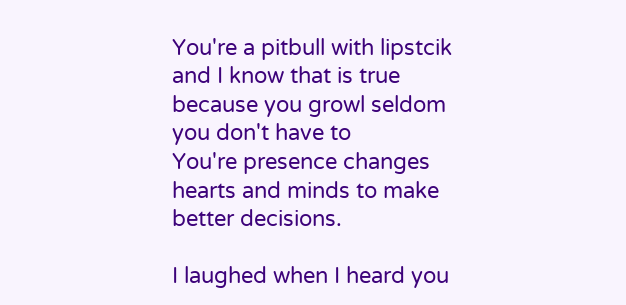You're a pitbull with lipstcik
and I know that is true
because you growl seldom
you don't have to
You're presence changes
hearts and minds to make
better decisions.

I laughed when I heard you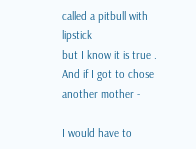called a pitbull with lipstick
but I know it is true .
And if I got to chose
another mother -

I would have to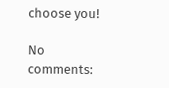choose you!

No comments: